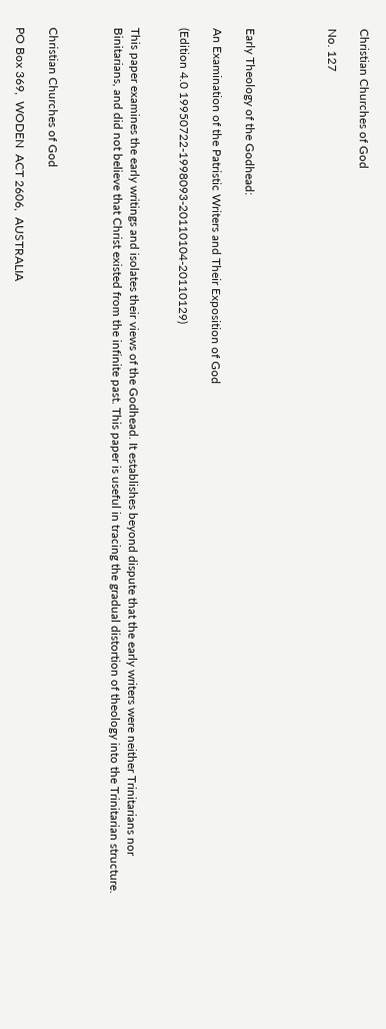Christian Churches of God

No. 127




Early Theology of the Godhead:

An Examination of the Patristic Writers and Their Exposition of God

(Edition 4.0 19950722-1998093-20110104-20110129)


This paper examines the early writings and isolates their views of the Godhead. It establishes beyond dispute that the early writers were neither Trinitarians nor Binitarians, and did not believe that Christ existed from the infinite past. This paper is useful in tracing the gradual distortion of theology into the Trinitarian structure.



Christian Churches of God

PO Box 369,  WODEN  ACT 2606,  AUSTRALIA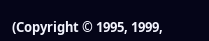(Copyright © 1995, 1999,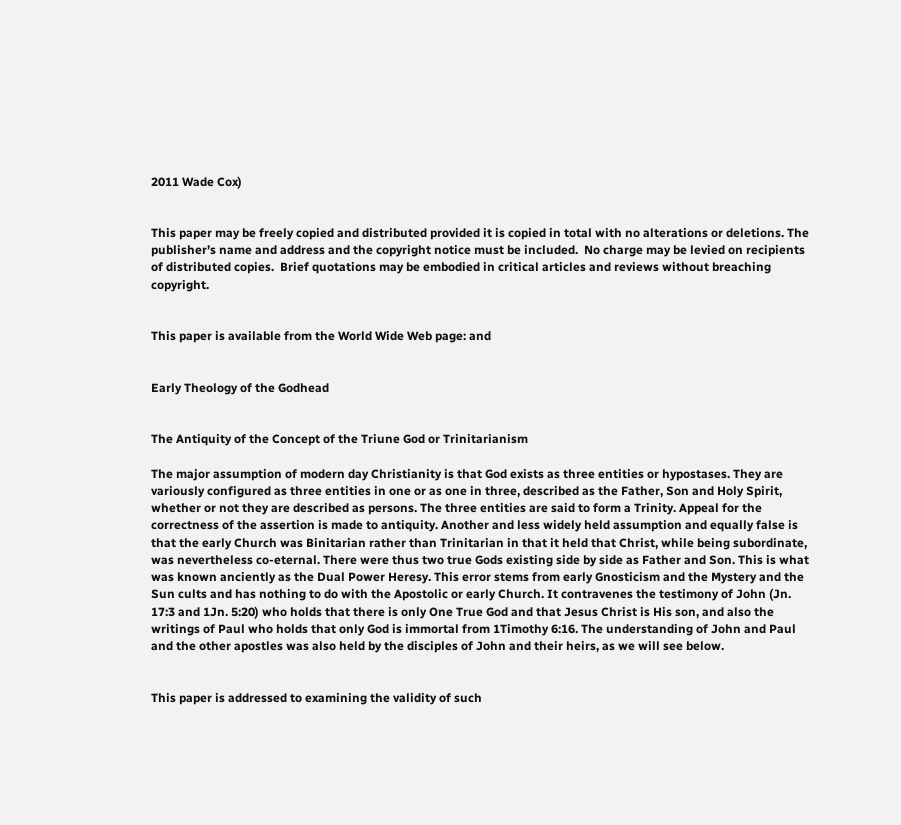2011 Wade Cox)


This paper may be freely copied and distributed provided it is copied in total with no alterations or deletions. The publisher’s name and address and the copyright notice must be included.  No charge may be levied on recipients of distributed copies.  Brief quotations may be embodied in critical articles and reviews without breaching copyright.


This paper is available from the World Wide Web page: and


Early Theology of the Godhead


The Antiquity of the Concept of the Triune God or Trinitarianism

The major assumption of modern day Christianity is that God exists as three entities or hypostases. They are variously configured as three entities in one or as one in three, described as the Father, Son and Holy Spirit, whether or not they are described as persons. The three entities are said to form a Trinity. Appeal for the correctness of the assertion is made to antiquity. Another and less widely held assumption and equally false is that the early Church was Binitarian rather than Trinitarian in that it held that Christ, while being subordinate, was nevertheless co-eternal. There were thus two true Gods existing side by side as Father and Son. This is what was known anciently as the Dual Power Heresy. This error stems from early Gnosticism and the Mystery and the Sun cults and has nothing to do with the Apostolic or early Church. It contravenes the testimony of John (Jn. 17:3 and 1Jn. 5:20) who holds that there is only One True God and that Jesus Christ is His son, and also the writings of Paul who holds that only God is immortal from 1Timothy 6:16. The understanding of John and Paul and the other apostles was also held by the disciples of John and their heirs, as we will see below.


This paper is addressed to examining the validity of such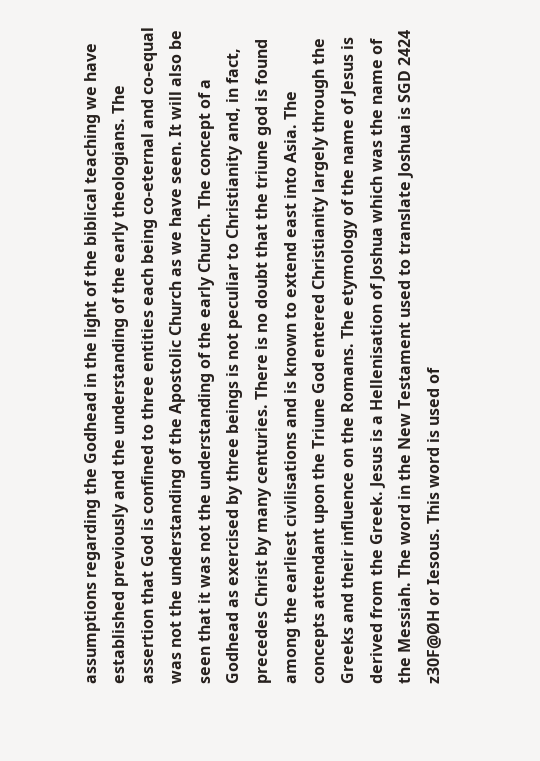assumptions regarding the Godhead in the light of the biblical teaching we have established previously and the understanding of the early theologians. The assertion that God is confined to three entities each being co-eternal and co-equal was not the understanding of the Apostolic Church as we have seen. It will also be seen that it was not the understanding of the early Church. The concept of a Godhead as exercised by three beings is not peculiar to Christianity and, in fact, precedes Christ by many centuries. There is no doubt that the triune god is found among the earliest civilisations and is known to extend east into Asia. The concepts attendant upon the Triune God entered Christianity largely through the Greeks and their influence on the Romans. The etymology of the name of Jesus is derived from the Greek. Jesus is a Hellenisation of Joshua which was the name of the Messiah. The word in the New Testament used to translate Joshua is SGD 2424 z30F@ØH or Iesous. This word is used of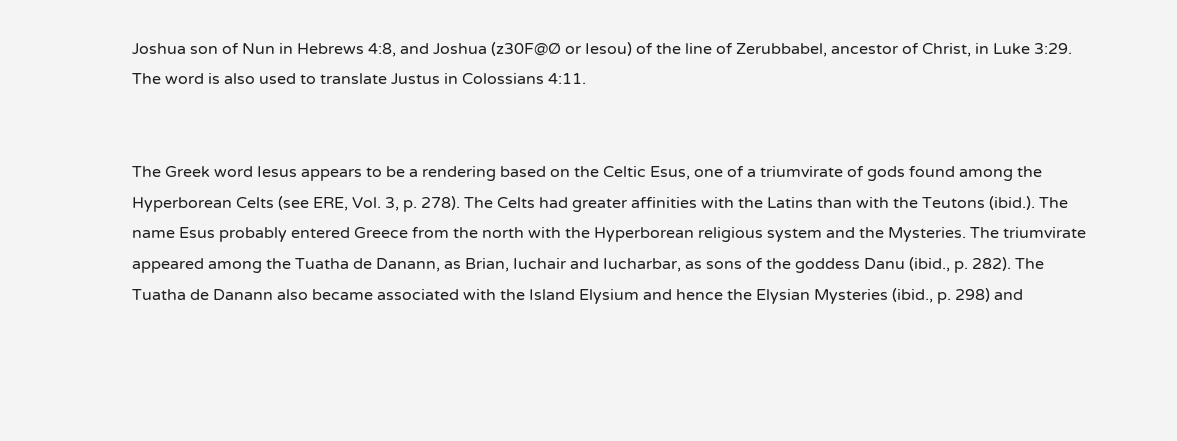Joshua son of Nun in Hebrews 4:8, and Joshua (z30F@Ø or Iesou) of the line of Zerubbabel, ancestor of Christ, in Luke 3:29. The word is also used to translate Justus in Colossians 4:11.


The Greek word Iesus appears to be a rendering based on the Celtic Esus, one of a triumvirate of gods found among the Hyperborean Celts (see ERE, Vol. 3, p. 278). The Celts had greater affinities with the Latins than with the Teutons (ibid.). The name Esus probably entered Greece from the north with the Hyperborean religious system and the Mysteries. The triumvirate appeared among the Tuatha de Danann, as Brian, Iuchair and Iucharbar, as sons of the goddess Danu (ibid., p. 282). The Tuatha de Danann also became associated with the Island Elysium and hence the Elysian Mysteries (ibid., p. 298) and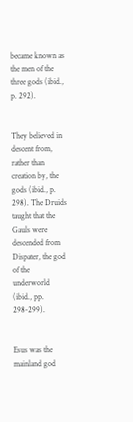became known as the men of the three gods (ibid., p. 292).


They believed in descent from, rather than creation by, the gods (ibid., p. 298). The Druids taught that the Gauls were descended from Dispater, the god of the underworld (ibid., pp. 298-299).


Esus was the mainland god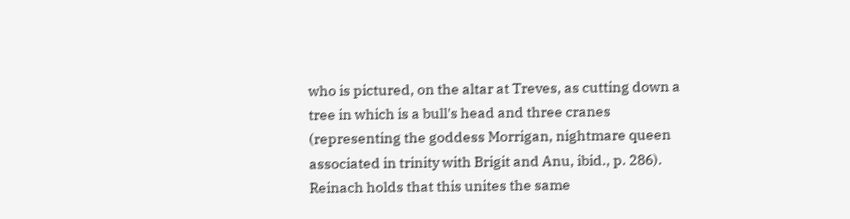who is pictured, on the altar at Treves, as cutting down a tree in which is a bull's head and three cranes (representing the goddess Morrigan, nightmare queen associated in trinity with Brigit and Anu, ibid., p. 286). Reinach holds that this unites the same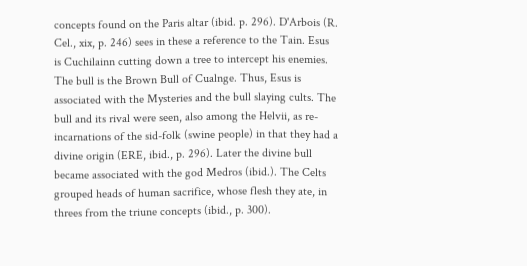concepts found on the Paris altar (ibid. p. 296). D'Arbois (R. Cel., xix, p. 246) sees in these a reference to the Tain. Esus is Cuchilainn cutting down a tree to intercept his enemies. The bull is the Brown Bull of Cualnge. Thus, Esus is associated with the Mysteries and the bull slaying cults. The bull and its rival were seen, also among the Helvii, as re-incarnations of the sid-folk (swine people) in that they had a divine origin (ERE, ibid., p. 296). Later the divine bull became associated with the god Medros (ibid.). The Celts grouped heads of human sacrifice, whose flesh they ate, in threes from the triune concepts (ibid., p. 300).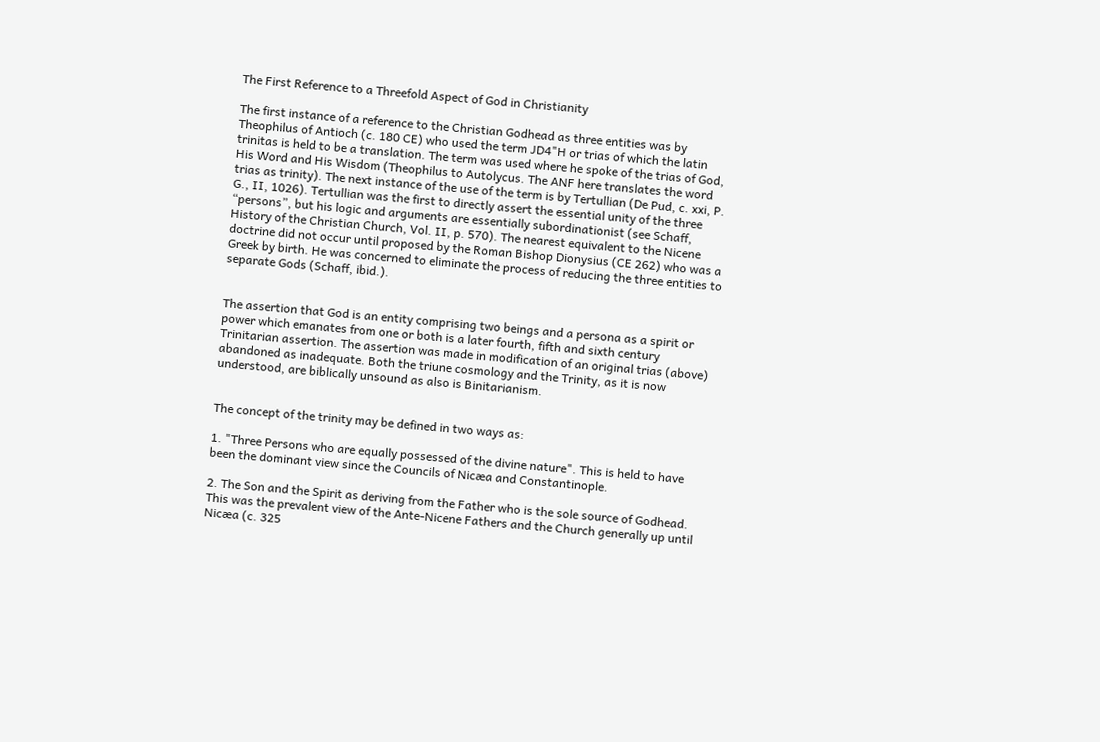The First Reference to a Threefold Aspect of God in Christianity

The first instance of a reference to the Christian Godhead as three entities was by Theophilus of Antioch (c. 180 CE) who used the term JD4"H or trias of which the latin trinitas is held to be a translation. The term was used where he spoke of the trias of God, His Word and His Wisdom (Theophilus to Autolycus. The ANF here translates the word trias as trinity). The next instance of the use of the term is by Tertullian (De Pud, c. xxi, P. G., II, 1026). Tertullian was the first to directly assert the essential unity of the three “persons”, but his logic and arguments are essentially subordinationist (see Schaff, History of the Christian Church, Vol. II, p. 570). The nearest equivalent to the Nicene doctrine did not occur until proposed by the Roman Bishop Dionysius (CE 262) who was a Greek by birth. He was concerned to eliminate the process of reducing the three entities to separate Gods (Schaff, ibid.).


The assertion that God is an entity comprising two beings and a persona as a spirit or power which emanates from one or both is a later fourth, fifth and sixth century Trinitarian assertion. The assertion was made in modification of an original trias (above) abandoned as inadequate. Both the triune cosmology and the Trinity, as it is now understood, are biblically unsound as also is Binitarianism.


The concept of the trinity may be defined in two ways as:

1. "Three Persons who are equally possessed of the divine nature". This is held to have been the dominant view since the Councils of Nicæa and Constantinople.

2. The Son and the Spirit as deriving from the Father who is the sole source of Godhead. This was the prevalent view of the Ante-Nicene Fathers and the Church generally up until Nicæa (c. 325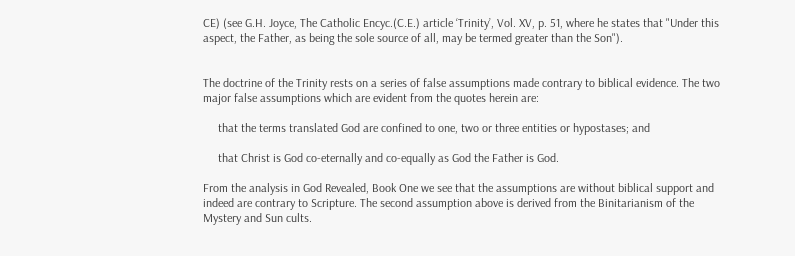CE) (see G.H. Joyce, The Catholic Encyc.(C.E.) article ‘Trinity’, Vol. XV, p. 51, where he states that "Under this aspect, the Father, as being the sole source of all, may be termed greater than the Son").


The doctrine of the Trinity rests on a series of false assumptions made contrary to biblical evidence. The two major false assumptions which are evident from the quotes herein are:

     that the terms translated God are confined to one, two or three entities or hypostases; and

     that Christ is God co-eternally and co-equally as God the Father is God.

From the analysis in God Revealed, Book One we see that the assumptions are without biblical support and indeed are contrary to Scripture. The second assumption above is derived from the Binitarianism of the Mystery and Sun cults.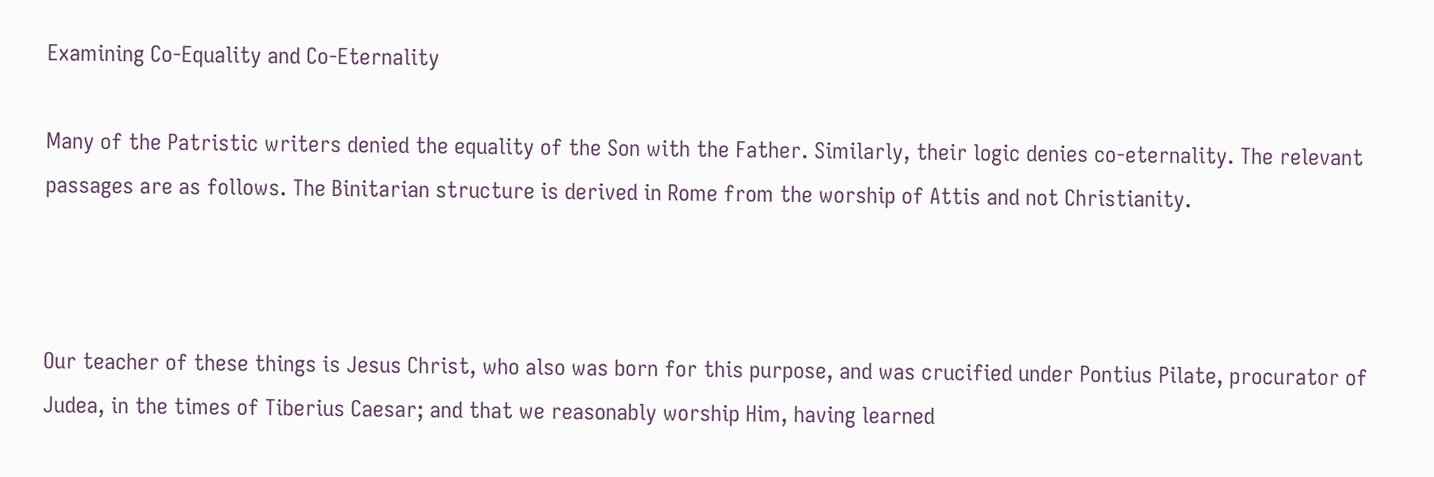Examining Co-Equality and Co-Eternality

Many of the Patristic writers denied the equality of the Son with the Father. Similarly, their logic denies co-eternality. The relevant passages are as follows. The Binitarian structure is derived in Rome from the worship of Attis and not Christianity.



Our teacher of these things is Jesus Christ, who also was born for this purpose, and was crucified under Pontius Pilate, procurator of Judea, in the times of Tiberius Caesar; and that we reasonably worship Him, having learned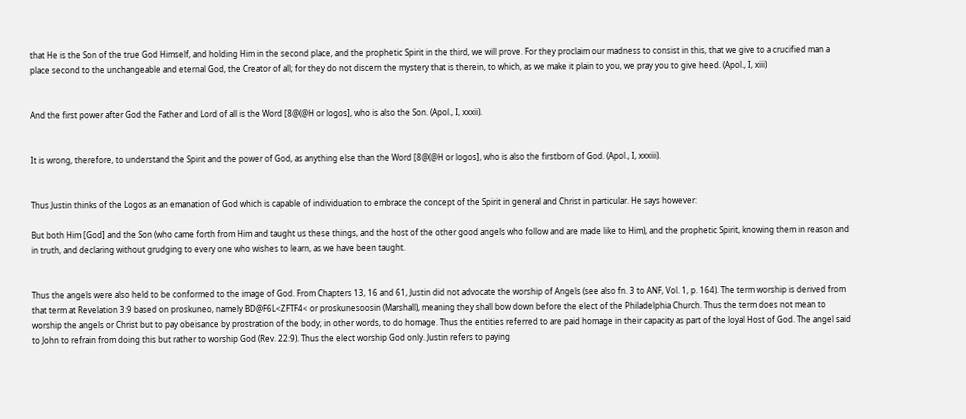that He is the Son of the true God Himself, and holding Him in the second place, and the prophetic Spirit in the third, we will prove. For they proclaim our madness to consist in this, that we give to a crucified man a place second to the unchangeable and eternal God, the Creator of all; for they do not discern the mystery that is therein, to which, as we make it plain to you, we pray you to give heed. (Apol., I, xiii)


And the first power after God the Father and Lord of all is the Word [8@(@H or logos], who is also the Son. (Apol., I, xxxii).


It is wrong, therefore, to understand the Spirit and the power of God, as anything else than the Word [8@(@H or logos], who is also the firstborn of God. (Apol., I, xxxiii).


Thus Justin thinks of the Logos as an emanation of God which is capable of individuation to embrace the concept of the Spirit in general and Christ in particular. He says however:

But both Him [God] and the Son (who came forth from Him and taught us these things, and the host of the other good angels who follow and are made like to Him), and the prophetic Spirit, knowing them in reason and in truth, and declaring without grudging to every one who wishes to learn, as we have been taught.


Thus the angels were also held to be conformed to the image of God. From Chapters 13, 16 and 61, Justin did not advocate the worship of Angels (see also fn. 3 to ANF, Vol. 1, p. 164). The term worship is derived from that term at Revelation 3:9 based on proskuneo, namely BD@F6L<ZFTF4< or proskunesoosin (Marshall), meaning they shall bow down before the elect of the Philadelphia Church. Thus the term does not mean to worship the angels or Christ but to pay obeisance by prostration of the body; in other words, to do homage. Thus the entities referred to are paid homage in their capacity as part of the loyal Host of God. The angel said to John to refrain from doing this but rather to worship God (Rev. 22:9). Thus the elect worship God only. Justin refers to paying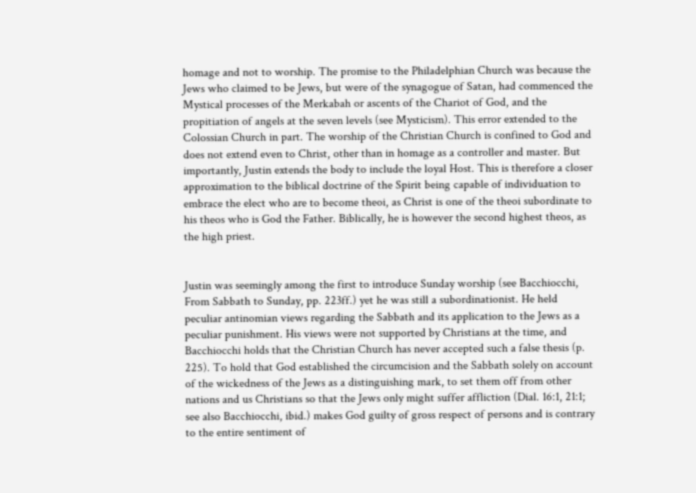homage and not to worship. The promise to the Philadelphian Church was because the Jews who claimed to be Jews, but were of the synagogue of Satan, had commenced the Mystical processes of the Merkabah or ascents of the Chariot of God, and the propitiation of angels at the seven levels (see Mysticism). This error extended to the Colossian Church in part. The worship of the Christian Church is confined to God and does not extend even to Christ, other than in homage as a controller and master. But importantly, Justin extends the body to include the loyal Host. This is therefore a closer approximation to the biblical doctrine of the Spirit being capable of individuation to embrace the elect who are to become theoi, as Christ is one of the theoi subordinate to his theos who is God the Father. Biblically, he is however the second highest theos, as the high priest.


Justin was seemingly among the first to introduce Sunday worship (see Bacchiocchi, From Sabbath to Sunday, pp. 223ff.) yet he was still a subordinationist. He held peculiar antinomian views regarding the Sabbath and its application to the Jews as a peculiar punishment. His views were not supported by Christians at the time, and Bacchiocchi holds that the Christian Church has never accepted such a false thesis (p. 225). To hold that God established the circumcision and the Sabbath solely on account of the wickedness of the Jews as a distinguishing mark, to set them off from other nations and us Christians so that the Jews only might suffer affliction (Dial. 16:1, 21:1; see also Bacchiocchi, ibid.) makes God guilty of gross respect of persons and is contrary to the entire sentiment of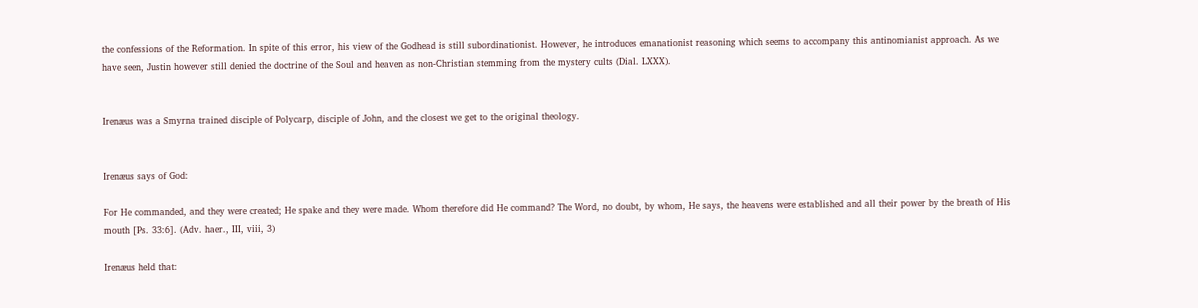the confessions of the Reformation. In spite of this error, his view of the Godhead is still subordinationist. However, he introduces emanationist reasoning which seems to accompany this antinomianist approach. As we have seen, Justin however still denied the doctrine of the Soul and heaven as non-Christian stemming from the mystery cults (Dial. LXXX).


Irenæus was a Smyrna trained disciple of Polycarp, disciple of John, and the closest we get to the original theology.


Irenæus says of God:

For He commanded, and they were created; He spake and they were made. Whom therefore did He command? The Word, no doubt, by whom, He says, the heavens were established and all their power by the breath of His mouth [Ps. 33:6]. (Adv. haer., III, viii, 3)

Irenæus held that: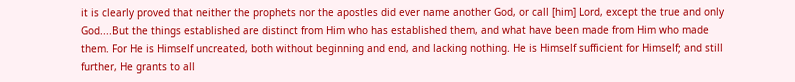it is clearly proved that neither the prophets nor the apostles did ever name another God, or call [him] Lord, except the true and only God....But the things established are distinct from Him who has established them, and what have been made from Him who made them. For He is Himself uncreated, both without beginning and end, and lacking nothing. He is Himself sufficient for Himself; and still further, He grants to all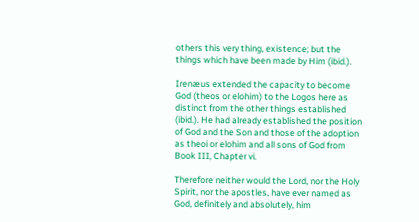others this very thing, existence; but the things which have been made by Him (ibid.).

Irenæus extended the capacity to become God (theos or elohim) to the Logos here as distinct from the other things established (ibid.). He had already established the position of God and the Son and those of the adoption as theoi or elohim and all sons of God from Book III, Chapter vi.

Therefore neither would the Lord, nor the Holy Spirit, nor the apostles, have ever named as God, definitely and absolutely, him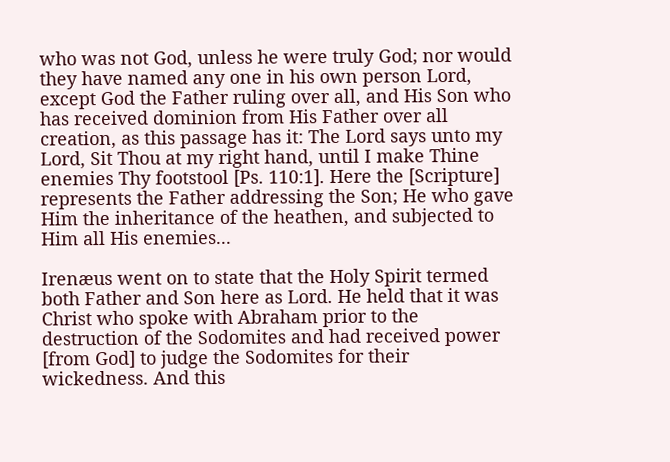who was not God, unless he were truly God; nor would they have named any one in his own person Lord, except God the Father ruling over all, and His Son who has received dominion from His Father over all creation, as this passage has it: The Lord says unto my Lord, Sit Thou at my right hand, until I make Thine enemies Thy footstool [Ps. 110:1]. Here the [Scripture] represents the Father addressing the Son; He who gave Him the inheritance of the heathen, and subjected to Him all His enemies...

Irenæus went on to state that the Holy Spirit termed both Father and Son here as Lord. He held that it was Christ who spoke with Abraham prior to the destruction of the Sodomites and had received power [from God] to judge the Sodomites for their wickedness. And this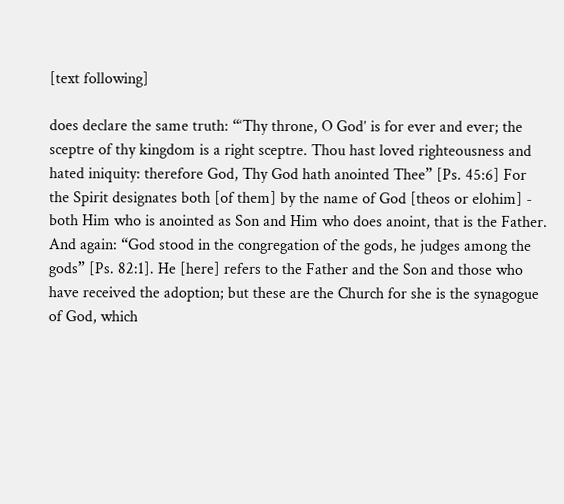[text following]

does declare the same truth: “‘Thy throne, O God’ is for ever and ever; the sceptre of thy kingdom is a right sceptre. Thou hast loved righteousness and hated iniquity: therefore God, Thy God hath anointed Thee” [Ps. 45:6] For the Spirit designates both [of them] by the name of God [theos or elohim] - both Him who is anointed as Son and Him who does anoint, that is the Father. And again: “God stood in the congregation of the gods, he judges among the gods” [Ps. 82:1]. He [here] refers to the Father and the Son and those who have received the adoption; but these are the Church for she is the synagogue of God, which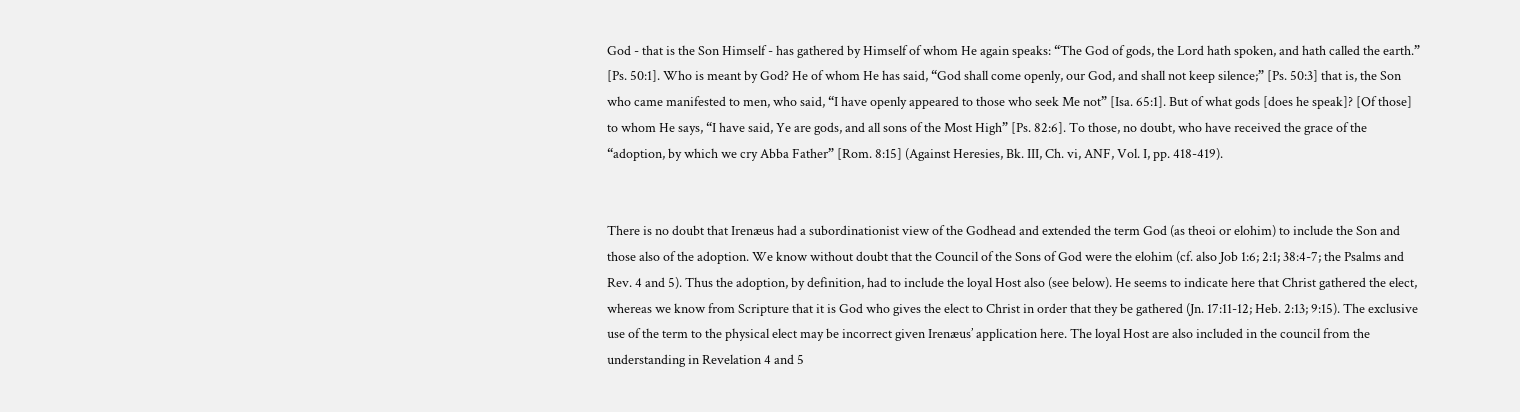God - that is the Son Himself - has gathered by Himself of whom He again speaks: “The God of gods, the Lord hath spoken, and hath called the earth.” [Ps. 50:1]. Who is meant by God? He of whom He has said, “God shall come openly, our God, and shall not keep silence;” [Ps. 50:3] that is, the Son who came manifested to men, who said, “I have openly appeared to those who seek Me not” [Isa. 65:1]. But of what gods [does he speak]? [Of those] to whom He says, “I have said, Ye are gods, and all sons of the Most High” [Ps. 82:6]. To those, no doubt, who have received the grace of the “adoption, by which we cry Abba Father” [Rom. 8:15] (Against Heresies, Bk. III, Ch. vi, ANF, Vol. I, pp. 418-419).


There is no doubt that Irenæus had a subordinationist view of the Godhead and extended the term God (as theoi or elohim) to include the Son and those also of the adoption. We know without doubt that the Council of the Sons of God were the elohim (cf. also Job 1:6; 2:1; 38:4-7; the Psalms and Rev. 4 and 5). Thus the adoption, by definition, had to include the loyal Host also (see below). He seems to indicate here that Christ gathered the elect, whereas we know from Scripture that it is God who gives the elect to Christ in order that they be gathered (Jn. 17:11-12; Heb. 2:13; 9:15). The exclusive use of the term to the physical elect may be incorrect given Irenæus’ application here. The loyal Host are also included in the council from the understanding in Revelation 4 and 5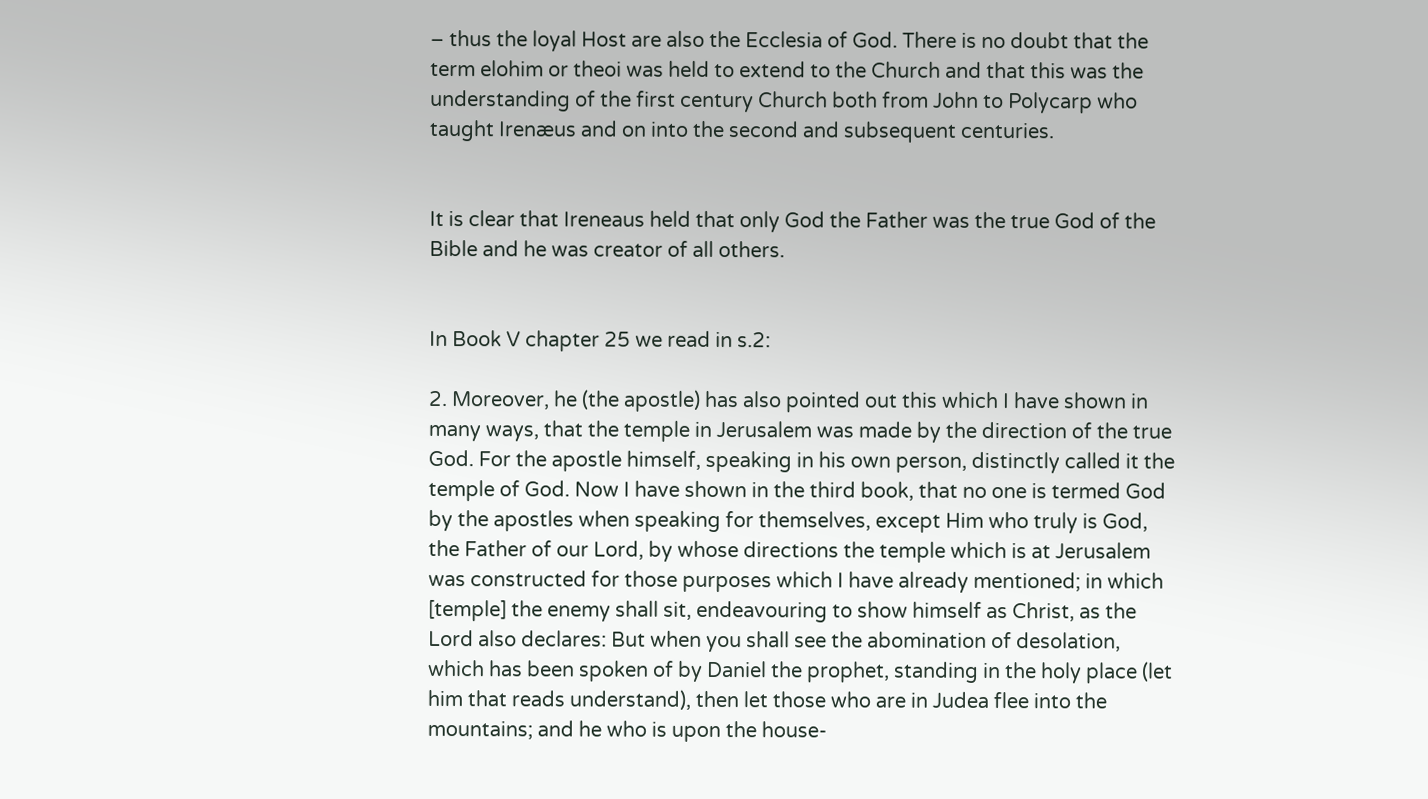– thus the loyal Host are also the Ecclesia of God. There is no doubt that the term elohim or theoi was held to extend to the Church and that this was the understanding of the first century Church both from John to Polycarp who taught Irenæus and on into the second and subsequent centuries.


It is clear that Ireneaus held that only God the Father was the true God of the Bible and he was creator of all others.


In Book V chapter 25 we read in s.2:

2. Moreover, he (the apostle) has also pointed out this which I have shown in many ways, that the temple in Jerusalem was made by the direction of the true God. For the apostle himself, speaking in his own person, distinctly called it the temple of God. Now I have shown in the third book, that no one is termed God by the apostles when speaking for themselves, except Him who truly is God, the Father of our Lord, by whose directions the temple which is at Jerusalem was constructed for those purposes which I have already mentioned; in which [temple] the enemy shall sit, endeavouring to show himself as Christ, as the Lord also declares: But when you shall see the abomination of desolation, which has been spoken of by Daniel the prophet, standing in the holy place (let him that reads understand), then let those who are in Judea flee into the mountains; and he who is upon the house-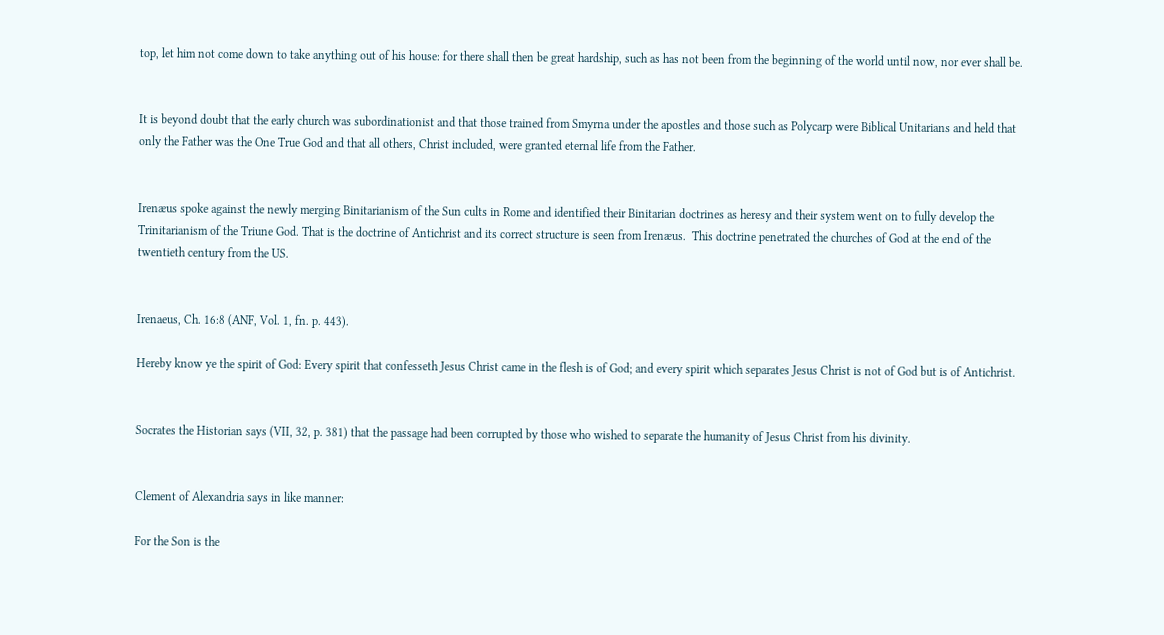top, let him not come down to take anything out of his house: for there shall then be great hardship, such as has not been from the beginning of the world until now, nor ever shall be.


It is beyond doubt that the early church was subordinationist and that those trained from Smyrna under the apostles and those such as Polycarp were Biblical Unitarians and held that only the Father was the One True God and that all others, Christ included, were granted eternal life from the Father.


Irenæus spoke against the newly merging Binitarianism of the Sun cults in Rome and identified their Binitarian doctrines as heresy and their system went on to fully develop the Trinitarianism of the Triune God. That is the doctrine of Antichrist and its correct structure is seen from Irenæus.  This doctrine penetrated the churches of God at the end of the twentieth century from the US.


Irenaeus, Ch. 16:8 (ANF, Vol. 1, fn. p. 443).

Hereby know ye the spirit of God: Every spirit that confesseth Jesus Christ came in the flesh is of God; and every spirit which separates Jesus Christ is not of God but is of Antichrist.


Socrates the Historian says (VII, 32, p. 381) that the passage had been corrupted by those who wished to separate the humanity of Jesus Christ from his divinity.


Clement of Alexandria says in like manner:

For the Son is the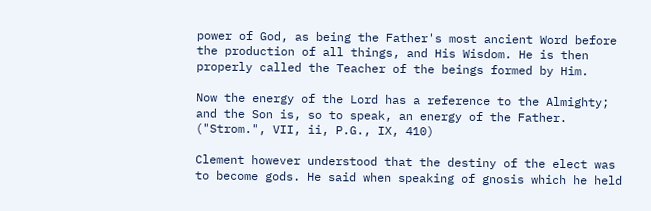power of God, as being the Father's most ancient Word before the production of all things, and His Wisdom. He is then properly called the Teacher of the beings formed by Him.

Now the energy of the Lord has a reference to the Almighty; and the Son is, so to speak, an energy of the Father. ("Strom.", VII, ii, P.G., IX, 410)

Clement however understood that the destiny of the elect was to become gods. He said when speaking of gnosis which he held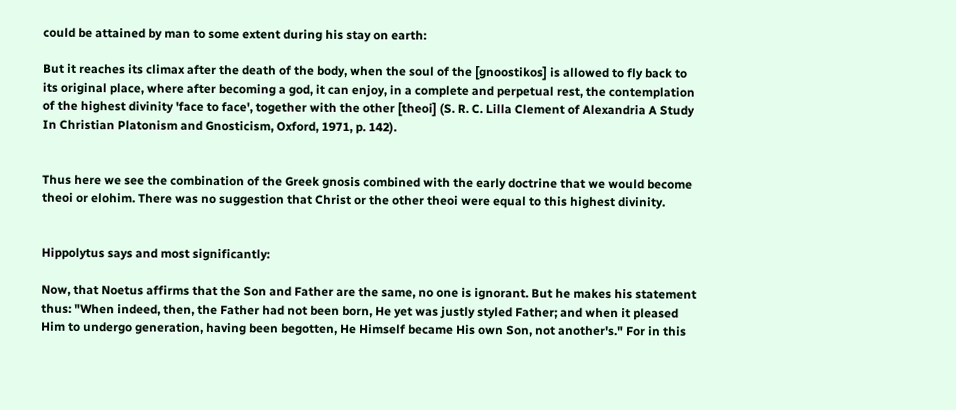could be attained by man to some extent during his stay on earth:

But it reaches its climax after the death of the body, when the soul of the [gnoostikos] is allowed to fly back to its original place, where after becoming a god, it can enjoy, in a complete and perpetual rest, the contemplation of the highest divinity 'face to face', together with the other [theoi] (S. R. C. Lilla Clement of Alexandria A Study In Christian Platonism and Gnosticism, Oxford, 1971, p. 142).


Thus here we see the combination of the Greek gnosis combined with the early doctrine that we would become theoi or elohim. There was no suggestion that Christ or the other theoi were equal to this highest divinity.


Hippolytus says and most significantly:

Now, that Noetus affirms that the Son and Father are the same, no one is ignorant. But he makes his statement thus: "When indeed, then, the Father had not been born, He yet was justly styled Father; and when it pleased Him to undergo generation, having been begotten, He Himself became His own Son, not another's." For in this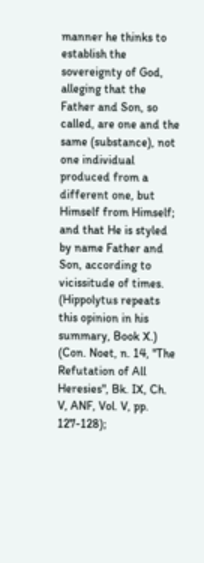manner he thinks to establish the sovereignty of God, alleging that the Father and Son, so called, are one and the same (substance), not one individual produced from a different one, but Himself from Himself; and that He is styled by name Father and Son, according to vicissitude of times. (Hippolytus repeats this opinion in his summary, Book X.) (Con. Noet, n. 14, "The Refutation of All Heresies", Bk. IX, Ch. V, ANF, Vol. V, pp. 127-128);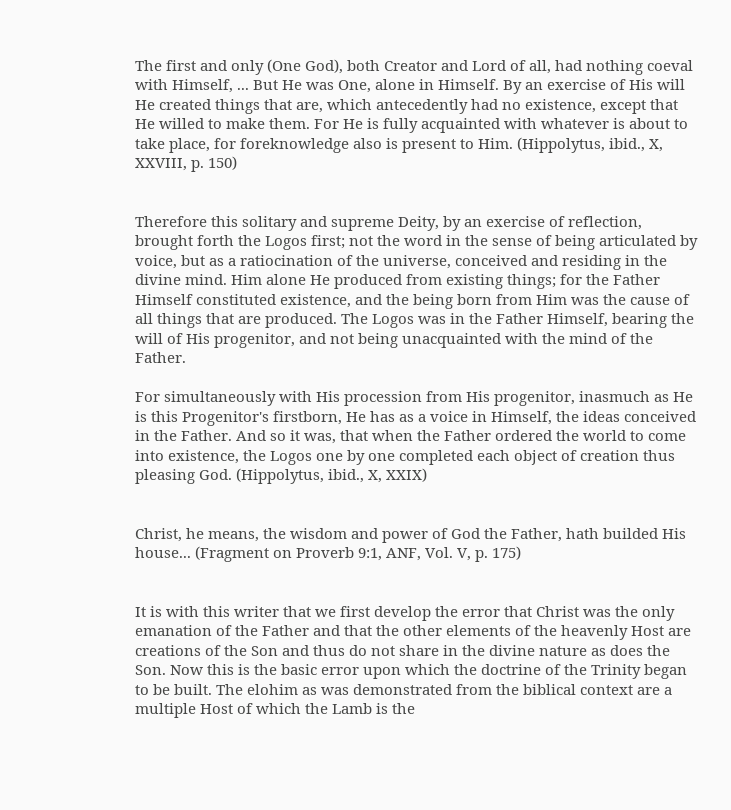The first and only (One God), both Creator and Lord of all, had nothing coeval with Himself, ... But He was One, alone in Himself. By an exercise of His will He created things that are, which antecedently had no existence, except that He willed to make them. For He is fully acquainted with whatever is about to take place, for foreknowledge also is present to Him. (Hippolytus, ibid., X, XXVIII, p. 150)


Therefore this solitary and supreme Deity, by an exercise of reflection, brought forth the Logos first; not the word in the sense of being articulated by voice, but as a ratiocination of the universe, conceived and residing in the divine mind. Him alone He produced from existing things; for the Father Himself constituted existence, and the being born from Him was the cause of all things that are produced. The Logos was in the Father Himself, bearing the will of His progenitor, and not being unacquainted with the mind of the Father.

For simultaneously with His procession from His progenitor, inasmuch as He is this Progenitor's firstborn, He has as a voice in Himself, the ideas conceived in the Father. And so it was, that when the Father ordered the world to come into existence, the Logos one by one completed each object of creation thus pleasing God. (Hippolytus, ibid., X, XXIX)


Christ, he means, the wisdom and power of God the Father, hath builded His house... (Fragment on Proverb 9:1, ANF, Vol. V, p. 175)


It is with this writer that we first develop the error that Christ was the only emanation of the Father and that the other elements of the heavenly Host are creations of the Son and thus do not share in the divine nature as does the Son. Now this is the basic error upon which the doctrine of the Trinity began to be built. The elohim as was demonstrated from the biblical context are a multiple Host of which the Lamb is the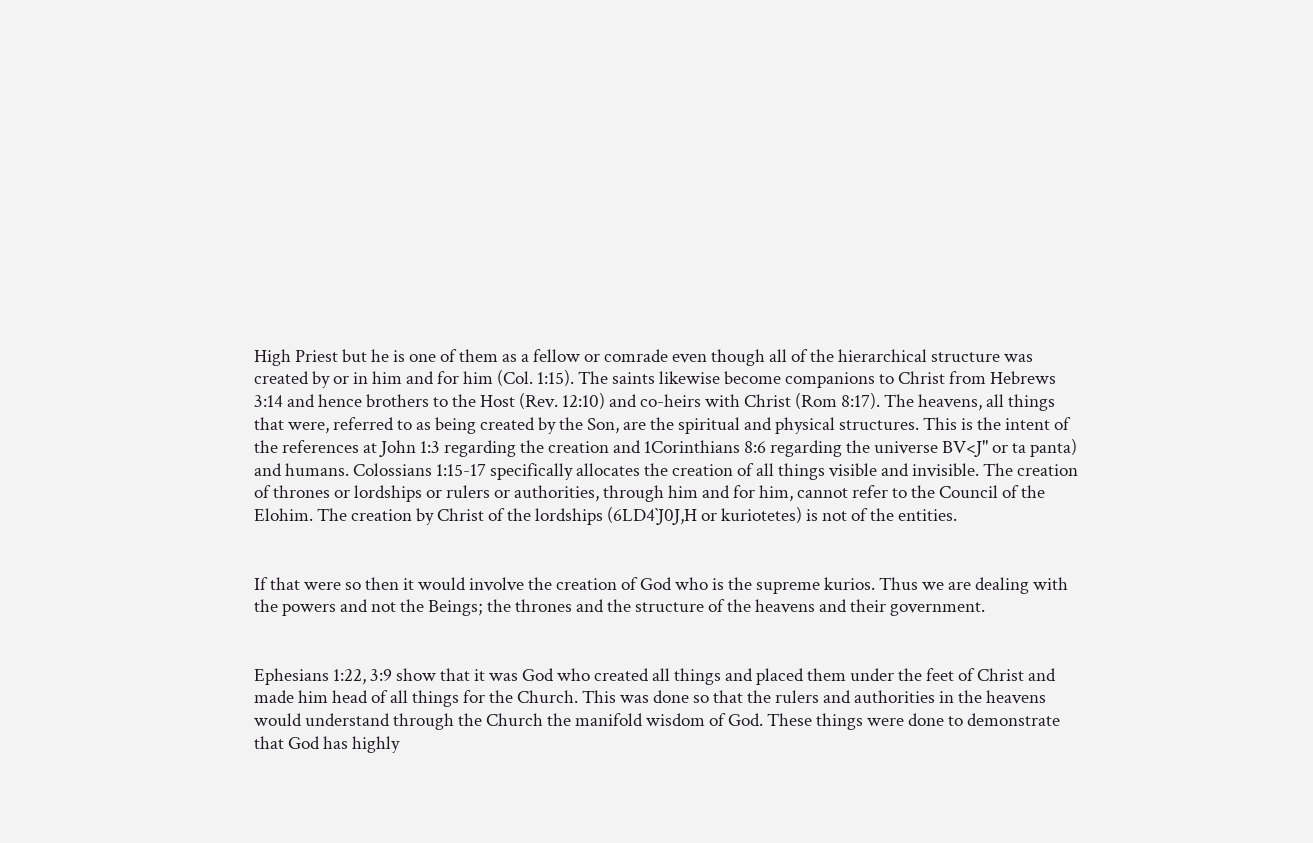High Priest but he is one of them as a fellow or comrade even though all of the hierarchical structure was created by or in him and for him (Col. 1:15). The saints likewise become companions to Christ from Hebrews 3:14 and hence brothers to the Host (Rev. 12:10) and co-heirs with Christ (Rom 8:17). The heavens, all things that were, referred to as being created by the Son, are the spiritual and physical structures. This is the intent of the references at John 1:3 regarding the creation and 1Corinthians 8:6 regarding the universe BV<J" or ta panta) and humans. Colossians 1:15-17 specifically allocates the creation of all things visible and invisible. The creation of thrones or lordships or rulers or authorities, through him and for him, cannot refer to the Council of the Elohim. The creation by Christ of the lordships (6LD4`J0J,H or kuriotetes) is not of the entities.


If that were so then it would involve the creation of God who is the supreme kurios. Thus we are dealing with the powers and not the Beings; the thrones and the structure of the heavens and their government.


Ephesians 1:22, 3:9 show that it was God who created all things and placed them under the feet of Christ and made him head of all things for the Church. This was done so that the rulers and authorities in the heavens would understand through the Church the manifold wisdom of God. These things were done to demonstrate that God has highly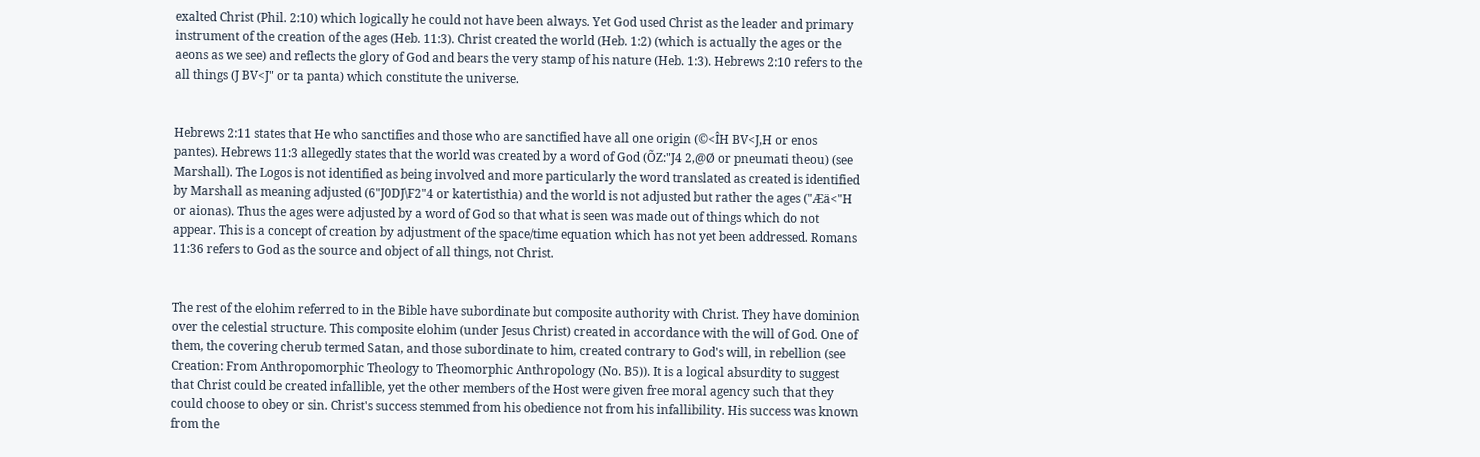exalted Christ (Phil. 2:10) which logically he could not have been always. Yet God used Christ as the leader and primary instrument of the creation of the ages (Heb. 11:3). Christ created the world (Heb. 1:2) (which is actually the ages or the aeons as we see) and reflects the glory of God and bears the very stamp of his nature (Heb. 1:3). Hebrews 2:10 refers to the all things (J BV<J" or ta panta) which constitute the universe.


Hebrews 2:11 states that He who sanctifies and those who are sanctified have all one origin (©<ÎH BV<J,H or enos pantes). Hebrews 11:3 allegedly states that the world was created by a word of God (ÕZ:"J4 2,@Ø or pneumati theou) (see Marshall). The Logos is not identified as being involved and more particularly the word translated as created is identified by Marshall as meaning adjusted (6"J0DJ\F2"4 or katertisthia) and the world is not adjusted but rather the ages ("Æä<"H or aionas). Thus the ages were adjusted by a word of God so that what is seen was made out of things which do not appear. This is a concept of creation by adjustment of the space/time equation which has not yet been addressed. Romans 11:36 refers to God as the source and object of all things, not Christ.


The rest of the elohim referred to in the Bible have subordinate but composite authority with Christ. They have dominion over the celestial structure. This composite elohim (under Jesus Christ) created in accordance with the will of God. One of them, the covering cherub termed Satan, and those subordinate to him, created contrary to God's will, in rebellion (see Creation: From Anthropomorphic Theology to Theomorphic Anthropology (No. B5)). It is a logical absurdity to suggest that Christ could be created infallible, yet the other members of the Host were given free moral agency such that they could choose to obey or sin. Christ's success stemmed from his obedience not from his infallibility. His success was known from the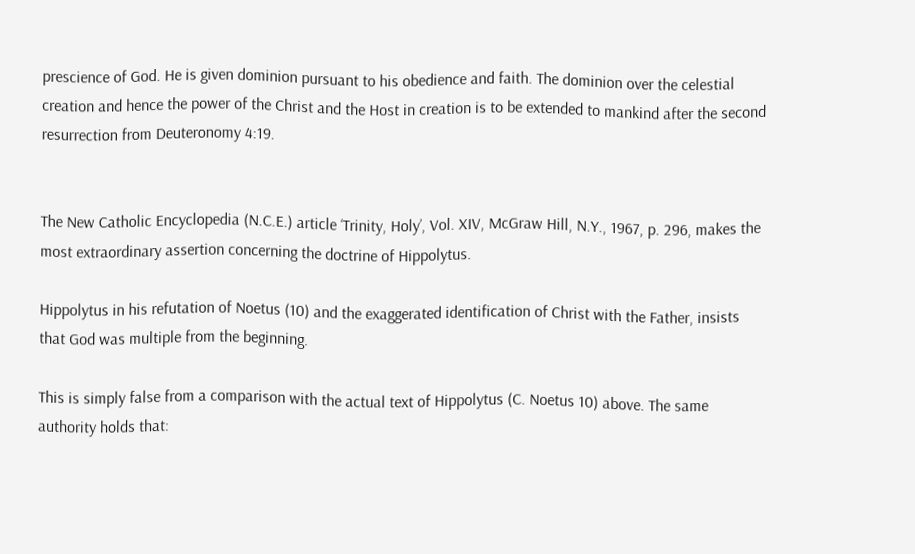prescience of God. He is given dominion pursuant to his obedience and faith. The dominion over the celestial creation and hence the power of the Christ and the Host in creation is to be extended to mankind after the second resurrection from Deuteronomy 4:19.


The New Catholic Encyclopedia (N.C.E.) article ‘Trinity, Holy’, Vol. XIV, McGraw Hill, N.Y., 1967, p. 296, makes the most extraordinary assertion concerning the doctrine of Hippolytus.

Hippolytus in his refutation of Noetus (10) and the exaggerated identification of Christ with the Father, insists that God was multiple from the beginning.

This is simply false from a comparison with the actual text of Hippolytus (C. Noetus 10) above. The same authority holds that: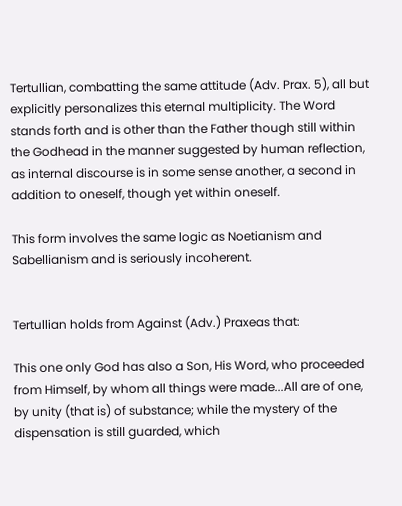Tertullian, combatting the same attitude (Adv. Prax. 5), all but explicitly personalizes this eternal multiplicity. The Word stands forth and is other than the Father though still within the Godhead in the manner suggested by human reflection, as internal discourse is in some sense another, a second in addition to oneself, though yet within oneself.

This form involves the same logic as Noetianism and Sabellianism and is seriously incoherent.


Tertullian holds from Against (Adv.) Praxeas that:

This one only God has also a Son, His Word, who proceeded from Himself, by whom all things were made...All are of one, by unity (that is) of substance; while the mystery of the dispensation is still guarded, which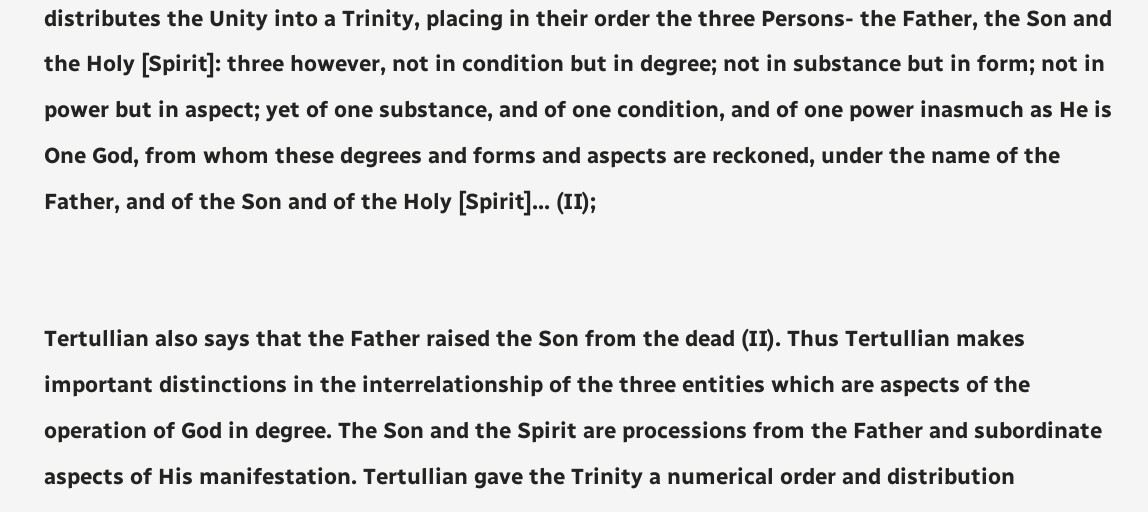distributes the Unity into a Trinity, placing in their order the three Persons- the Father, the Son and the Holy [Spirit]: three however, not in condition but in degree; not in substance but in form; not in power but in aspect; yet of one substance, and of one condition, and of one power inasmuch as He is One God, from whom these degrees and forms and aspects are reckoned, under the name of the Father, and of the Son and of the Holy [Spirit]... (II);


Tertullian also says that the Father raised the Son from the dead (II). Thus Tertullian makes important distinctions in the interrelationship of the three entities which are aspects of the operation of God in degree. The Son and the Spirit are processions from the Father and subordinate aspects of His manifestation. Tertullian gave the Trinity a numerical order and distribution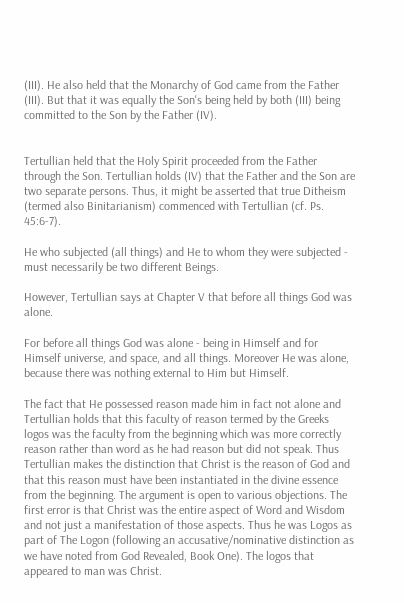(III). He also held that the Monarchy of God came from the Father (III). But that it was equally the Son's being held by both (III) being committed to the Son by the Father (IV).


Tertullian held that the Holy Spirit proceeded from the Father through the Son. Tertullian holds (IV) that the Father and the Son are two separate persons. Thus, it might be asserted that true Ditheism (termed also Binitarianism) commenced with Tertullian (cf. Ps. 45:6-7).

He who subjected (all things) and He to whom they were subjected - must necessarily be two different Beings.

However, Tertullian says at Chapter V that before all things God was alone.

For before all things God was alone - being in Himself and for Himself universe, and space, and all things. Moreover He was alone, because there was nothing external to Him but Himself.

The fact that He possessed reason made him in fact not alone and Tertullian holds that this faculty of reason termed by the Greeks logos was the faculty from the beginning which was more correctly reason rather than word as he had reason but did not speak. Thus Tertullian makes the distinction that Christ is the reason of God and that this reason must have been instantiated in the divine essence from the beginning. The argument is open to various objections. The first error is that Christ was the entire aspect of Word and Wisdom and not just a manifestation of those aspects. Thus he was Logos as part of The Logon (following an accusative/nominative distinction as we have noted from God Revealed, Book One). The logos that appeared to man was Christ.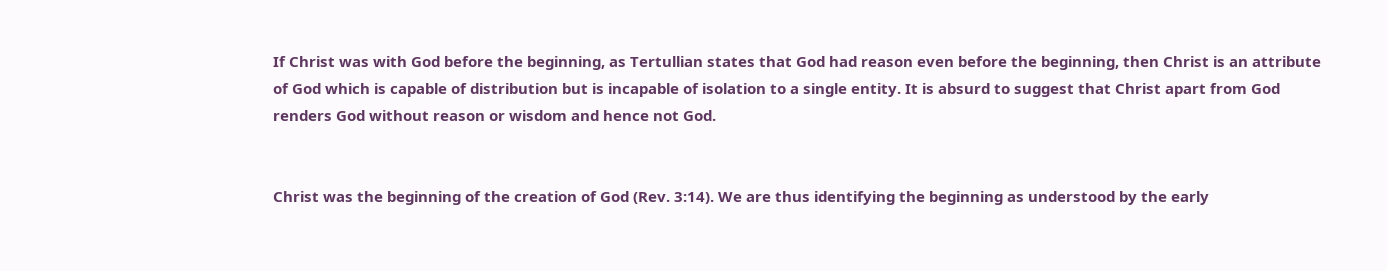If Christ was with God before the beginning, as Tertullian states that God had reason even before the beginning, then Christ is an attribute of God which is capable of distribution but is incapable of isolation to a single entity. It is absurd to suggest that Christ apart from God renders God without reason or wisdom and hence not God.


Christ was the beginning of the creation of God (Rev. 3:14). We are thus identifying the beginning as understood by the early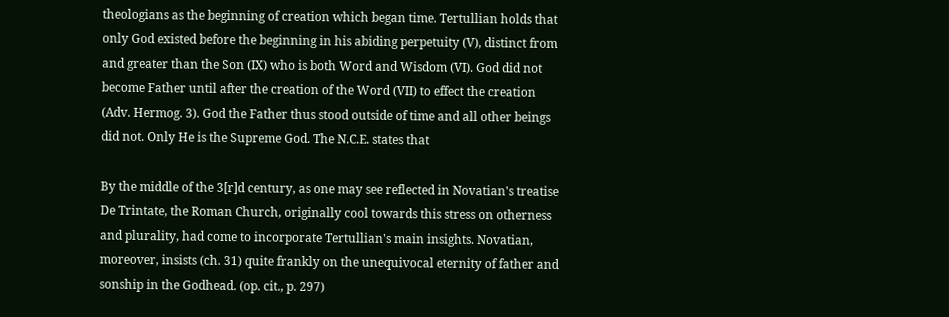theologians as the beginning of creation which began time. Tertullian holds that only God existed before the beginning in his abiding perpetuity (V), distinct from and greater than the Son (IX) who is both Word and Wisdom (VI). God did not become Father until after the creation of the Word (VII) to effect the creation (Adv. Hermog. 3). God the Father thus stood outside of time and all other beings did not. Only He is the Supreme God. The N.C.E. states that

By the middle of the 3[r]d century, as one may see reflected in Novatian's treatise De Trintate, the Roman Church, originally cool towards this stress on otherness and plurality, had come to incorporate Tertullian's main insights. Novatian, moreover, insists (ch. 31) quite frankly on the unequivocal eternity of father and sonship in the Godhead. (op. cit., p. 297)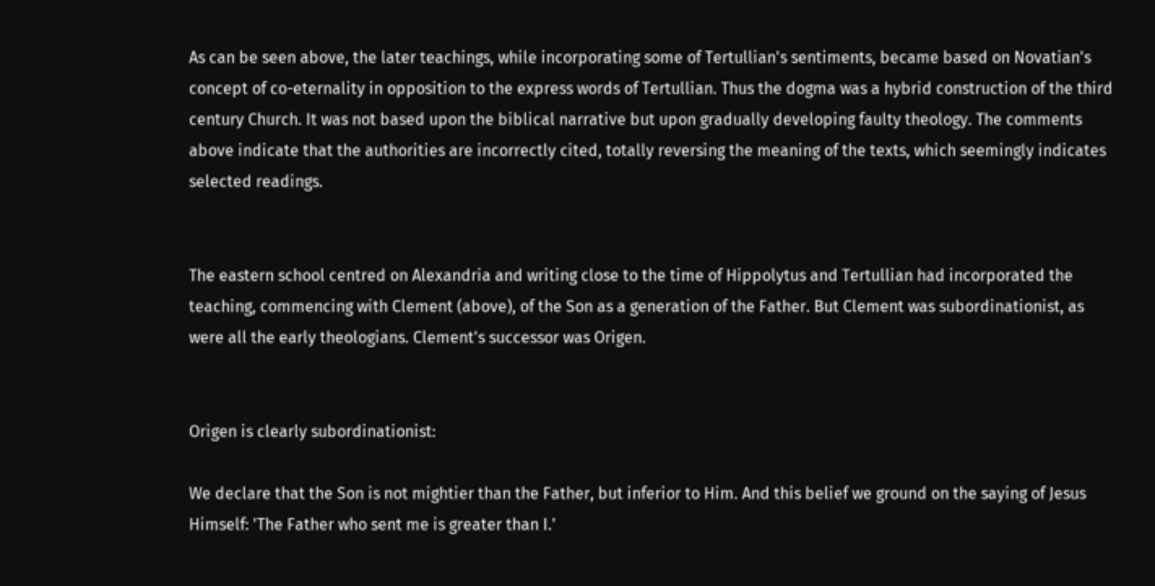As can be seen above, the later teachings, while incorporating some of Tertullian's sentiments, became based on Novatian's concept of co-eternality in opposition to the express words of Tertullian. Thus the dogma was a hybrid construction of the third century Church. It was not based upon the biblical narrative but upon gradually developing faulty theology. The comments above indicate that the authorities are incorrectly cited, totally reversing the meaning of the texts, which seemingly indicates selected readings.


The eastern school centred on Alexandria and writing close to the time of Hippolytus and Tertullian had incorporated the teaching, commencing with Clement (above), of the Son as a generation of the Father. But Clement was subordinationist, as were all the early theologians. Clement's successor was Origen.


Origen is clearly subordinationist:

We declare that the Son is not mightier than the Father, but inferior to Him. And this belief we ground on the saying of Jesus Himself: 'The Father who sent me is greater than I.'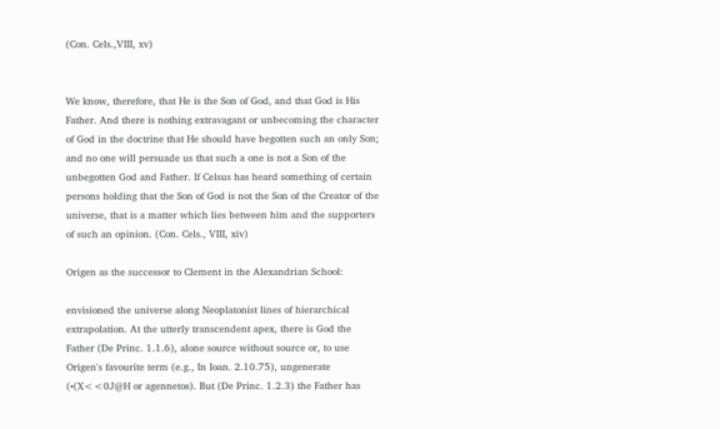(Con. Cels.,VIII, xv)


We know, therefore, that He is the Son of God, and that God is His Father. And there is nothing extravagant or unbecoming the character of God in the doctrine that He should have begotten such an only Son; and no one will persuade us that such a one is not a Son of the unbegotten God and Father. If Celsus has heard something of certain persons holding that the Son of God is not the Son of the Creator of the universe, that is a matter which lies between him and the supporters of such an opinion. (Con. Cels., VIII, xiv)

Origen as the successor to Clement in the Alexandrian School:

envisioned the universe along Neoplatonist lines of hierarchical extrapolation. At the utterly transcendent apex, there is God the Father (De Princ. 1.1.6), alone source without source or, to use Origen's favourite term (e.g., In Ioan. 2.10.75), ungenerate (•(X<<0J@H or agennetos). But (De Princ. 1.2.3) the Father has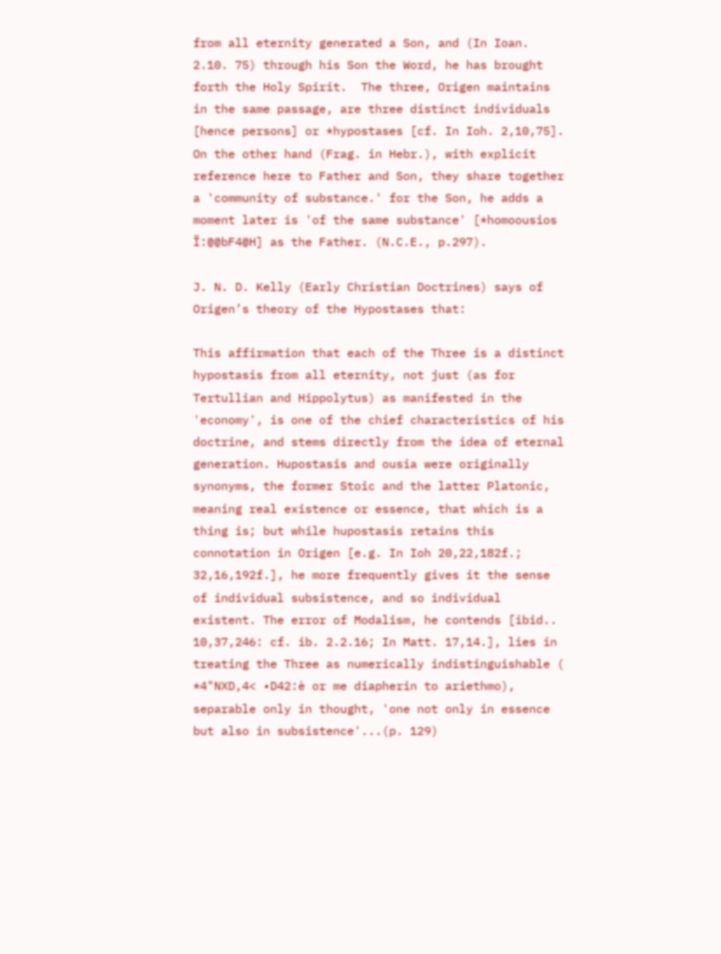from all eternity generated a Son, and (In Ioan. 2.10. 75) through his Son the Word, he has brought forth the Holy Spirit.  The three, Origen maintains in the same passage, are three distinct individuals [hence persons] or *hypostases [cf. In Ioh. 2,10,75]. On the other hand (Frag. in Hebr.), with explicit reference here to Father and Son, they share together a 'community of substance.' for the Son, he adds a moment later is 'of the same substance' [*homoousios Ï:@@bF4@H] as the Father. (N.C.E., p.297).

J. N. D. Kelly (Early Christian Doctrines) says of Origen’s theory of the Hypostases that:

This affirmation that each of the Three is a distinct hypostasis from all eternity, not just (as for Tertullian and Hippolytus) as manifested in the 'economy', is one of the chief characteristics of his doctrine, and stems directly from the idea of eternal generation. Hupostasis and ousia were originally synonyms, the former Stoic and the latter Platonic, meaning real existence or essence, that which is a thing is; but while hupostasis retains this connotation in Origen [e.g. In Ioh 20,22,182f.; 32,16,192f.], he more frequently gives it the sense of individual subsistence, and so individual existent. The error of Modalism, he contends [ibid.. 10,37,246: cf. ib. 2.2.16; In Matt. 17,14.], lies in treating the Three as numerically indistinguishable ( *4"NXD,4< •D42:è or me diapherin to ariethmo), separable only in thought, 'one not only in essence but also in subsistence'...(p. 129)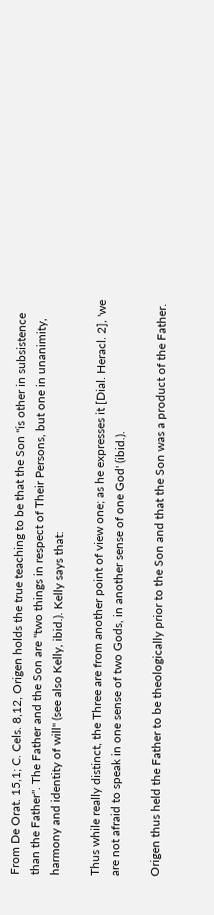From De Orat. 15,1; C. Cels. 8,12, Origen holds the true teaching to be that the Son "is other in subsistence than the Father". The Father and the Son are "two things in respect of Their Persons, but one in unanimity, harmony and identity of will" (see also Kelly, ibid.). Kelly says that:

Thus while really distinct, the Three are from another point of view one; as he expresses it [Dial. Heracl. 2], 'we are not afraid to speak in one sense of two Gods, in another sense of one God' (ibid.).

Origen thus held the Father to be theologically prior to the Son and that the Son was a product of the Father.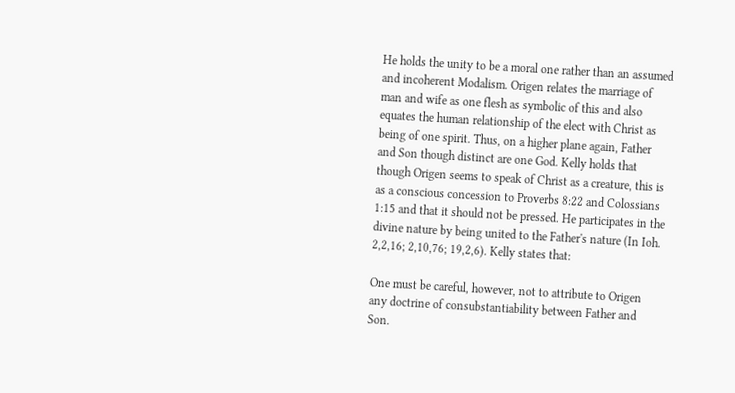He holds the unity to be a moral one rather than an assumed and incoherent Modalism. Origen relates the marriage of man and wife as one flesh as symbolic of this and also equates the human relationship of the elect with Christ as being of one spirit. Thus, on a higher plane again, Father and Son though distinct are one God. Kelly holds that though Origen seems to speak of Christ as a creature, this is as a conscious concession to Proverbs 8:22 and Colossians 1:15 and that it should not be pressed. He participates in the divine nature by being united to the Father's nature (In Ioh. 2,2,16; 2,10,76; 19,2,6). Kelly states that:

One must be careful, however, not to attribute to Origen any doctrine of consubstantiability between Father and Son.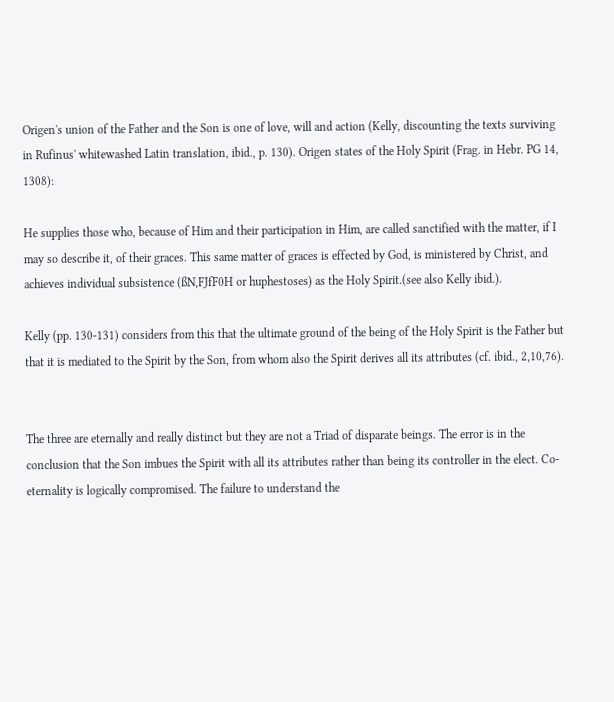Origen's union of the Father and the Son is one of love, will and action (Kelly, discounting the texts surviving in Rufinus' whitewashed Latin translation, ibid., p. 130). Origen states of the Holy Spirit (Frag. in Hebr. PG 14, 1308):

He supplies those who, because of Him and their participation in Him, are called sanctified with the matter, if I may so describe it, of their graces. This same matter of graces is effected by God, is ministered by Christ, and achieves individual subsistence (ßN,FJfF0H or huphestoses) as the Holy Spirit.(see also Kelly ibid.).

Kelly (pp. 130-131) considers from this that the ultimate ground of the being of the Holy Spirit is the Father but that it is mediated to the Spirit by the Son, from whom also the Spirit derives all its attributes (cf. ibid., 2,10,76).


The three are eternally and really distinct but they are not a Triad of disparate beings. The error is in the conclusion that the Son imbues the Spirit with all its attributes rather than being its controller in the elect. Co-eternality is logically compromised. The failure to understand the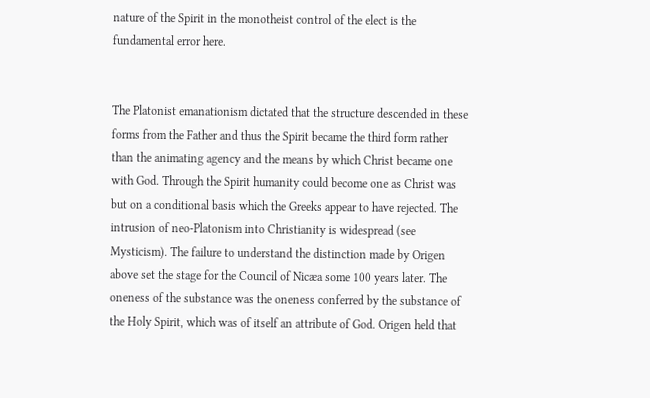nature of the Spirit in the monotheist control of the elect is the fundamental error here.


The Platonist emanationism dictated that the structure descended in these forms from the Father and thus the Spirit became the third form rather than the animating agency and the means by which Christ became one with God. Through the Spirit humanity could become one as Christ was but on a conditional basis which the Greeks appear to have rejected. The intrusion of neo-Platonism into Christianity is widespread (see Mysticism). The failure to understand the distinction made by Origen above set the stage for the Council of Nicæa some 100 years later. The oneness of the substance was the oneness conferred by the substance of the Holy Spirit, which was of itself an attribute of God. Origen held that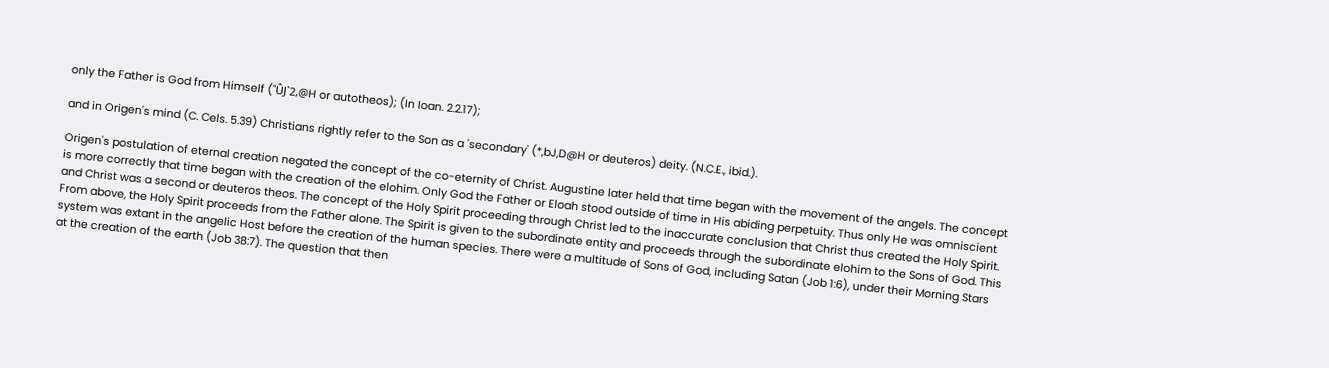only the Father is God from Himself ("ÛJ`2,@H or autotheos); (In Ioan. 2.2.17);

and in Origen's mind (C. Cels. 5.39) Christians rightly refer to the Son as a 'secondary' (*,bJ,D@H or deuteros) deity. (N.C.E., ibid.).

Origen's postulation of eternal creation negated the concept of the co-eternity of Christ. Augustine later held that time began with the movement of the angels. The concept is more correctly that time began with the creation of the elohim. Only God the Father or Eloah stood outside of time in His abiding perpetuity. Thus only He was omniscient and Christ was a second or deuteros theos. The concept of the Holy Spirit proceeding through Christ led to the inaccurate conclusion that Christ thus created the Holy Spirit. From above, the Holy Spirit proceeds from the Father alone. The Spirit is given to the subordinate entity and proceeds through the subordinate elohim to the Sons of God. This system was extant in the angelic Host before the creation of the human species. There were a multitude of Sons of God, including Satan (Job 1:6), under their Morning Stars at the creation of the earth (Job 38:7). The question that then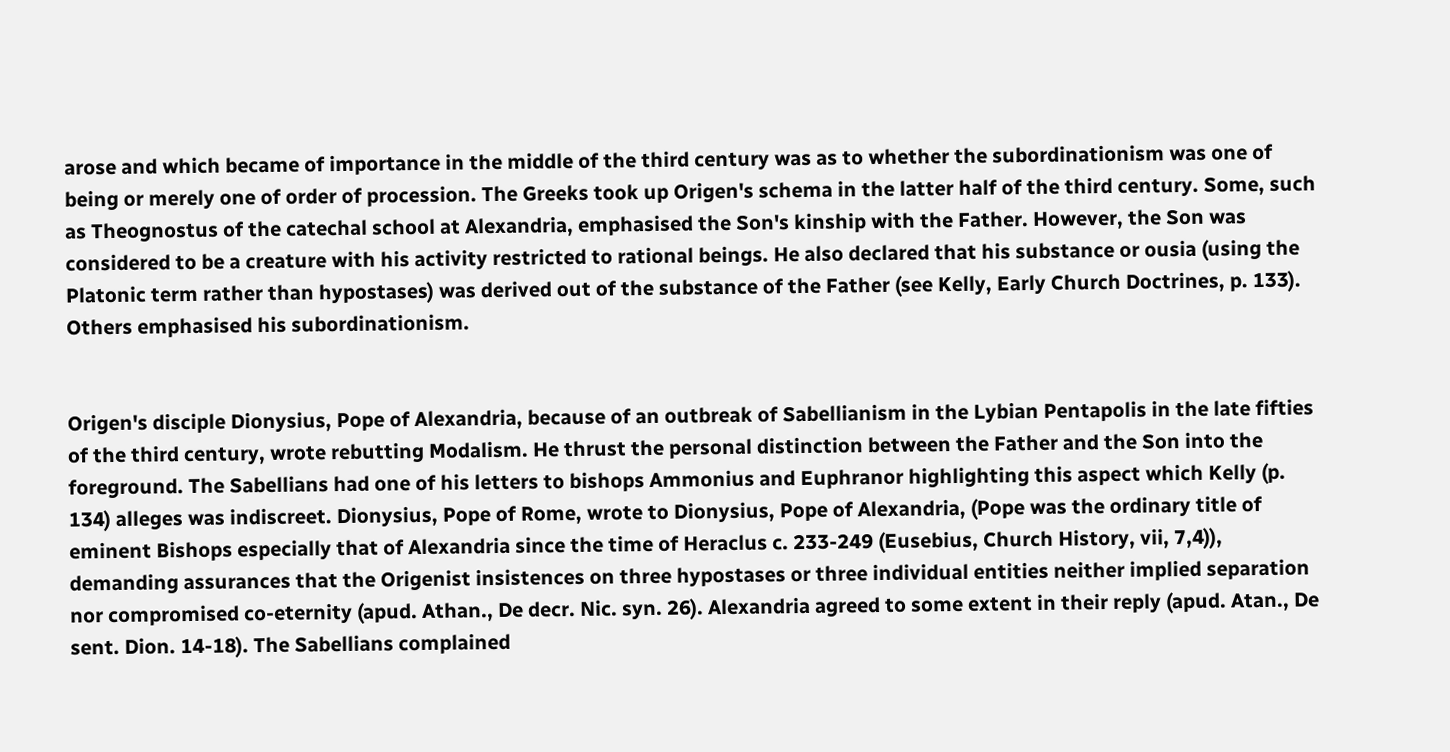arose and which became of importance in the middle of the third century was as to whether the subordinationism was one of being or merely one of order of procession. The Greeks took up Origen's schema in the latter half of the third century. Some, such as Theognostus of the catechal school at Alexandria, emphasised the Son's kinship with the Father. However, the Son was considered to be a creature with his activity restricted to rational beings. He also declared that his substance or ousia (using the Platonic term rather than hypostases) was derived out of the substance of the Father (see Kelly, Early Church Doctrines, p. 133). Others emphasised his subordinationism.


Origen's disciple Dionysius, Pope of Alexandria, because of an outbreak of Sabellianism in the Lybian Pentapolis in the late fifties of the third century, wrote rebutting Modalism. He thrust the personal distinction between the Father and the Son into the foreground. The Sabellians had one of his letters to bishops Ammonius and Euphranor highlighting this aspect which Kelly (p. 134) alleges was indiscreet. Dionysius, Pope of Rome, wrote to Dionysius, Pope of Alexandria, (Pope was the ordinary title of eminent Bishops especially that of Alexandria since the time of Heraclus c. 233-249 (Eusebius, Church History, vii, 7,4)), demanding assurances that the Origenist insistences on three hypostases or three individual entities neither implied separation nor compromised co-eternity (apud. Athan., De decr. Nic. syn. 26). Alexandria agreed to some extent in their reply (apud. Atan., De sent. Dion. 14-18). The Sabellians complained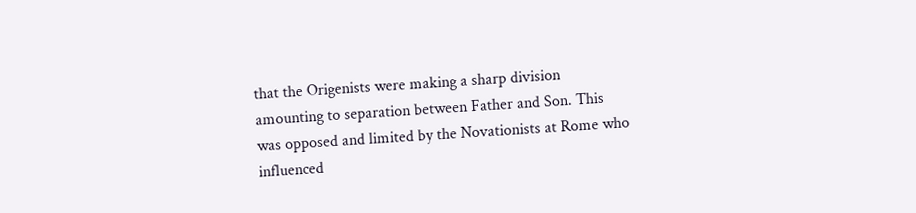that the Origenists were making a sharp division amounting to separation between Father and Son. This was opposed and limited by the Novationists at Rome who influenced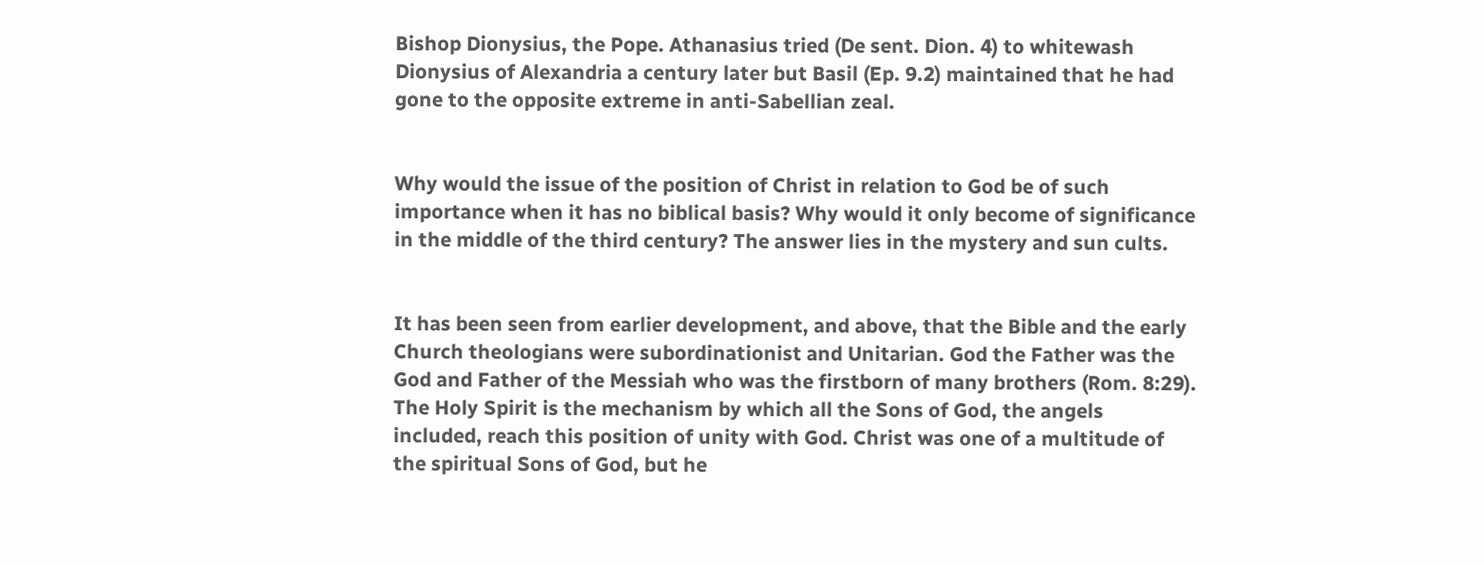Bishop Dionysius, the Pope. Athanasius tried (De sent. Dion. 4) to whitewash Dionysius of Alexandria a century later but Basil (Ep. 9.2) maintained that he had gone to the opposite extreme in anti-Sabellian zeal.


Why would the issue of the position of Christ in relation to God be of such importance when it has no biblical basis? Why would it only become of significance in the middle of the third century? The answer lies in the mystery and sun cults.


It has been seen from earlier development, and above, that the Bible and the early Church theologians were subordinationist and Unitarian. God the Father was the God and Father of the Messiah who was the firstborn of many brothers (Rom. 8:29). The Holy Spirit is the mechanism by which all the Sons of God, the angels included, reach this position of unity with God. Christ was one of a multitude of the spiritual Sons of God, but he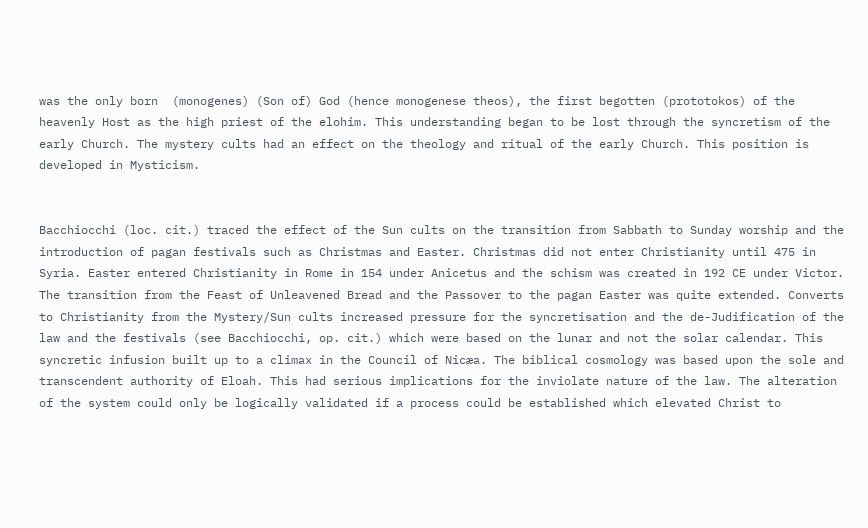was the only born  (monogenes) (Son of) God (hence monogenese theos), the first begotten (prototokos) of the heavenly Host as the high priest of the elohim. This understanding began to be lost through the syncretism of the early Church. The mystery cults had an effect on the theology and ritual of the early Church. This position is developed in Mysticism.


Bacchiocchi (loc. cit.) traced the effect of the Sun cults on the transition from Sabbath to Sunday worship and the introduction of pagan festivals such as Christmas and Easter. Christmas did not enter Christianity until 475 in Syria. Easter entered Christianity in Rome in 154 under Anicetus and the schism was created in 192 CE under Victor. The transition from the Feast of Unleavened Bread and the Passover to the pagan Easter was quite extended. Converts to Christianity from the Mystery/Sun cults increased pressure for the syncretisation and the de-Judification of the law and the festivals (see Bacchiocchi, op. cit.) which were based on the lunar and not the solar calendar. This syncretic infusion built up to a climax in the Council of Nicæa. The biblical cosmology was based upon the sole and transcendent authority of Eloah. This had serious implications for the inviolate nature of the law. The alteration of the system could only be logically validated if a process could be established which elevated Christ to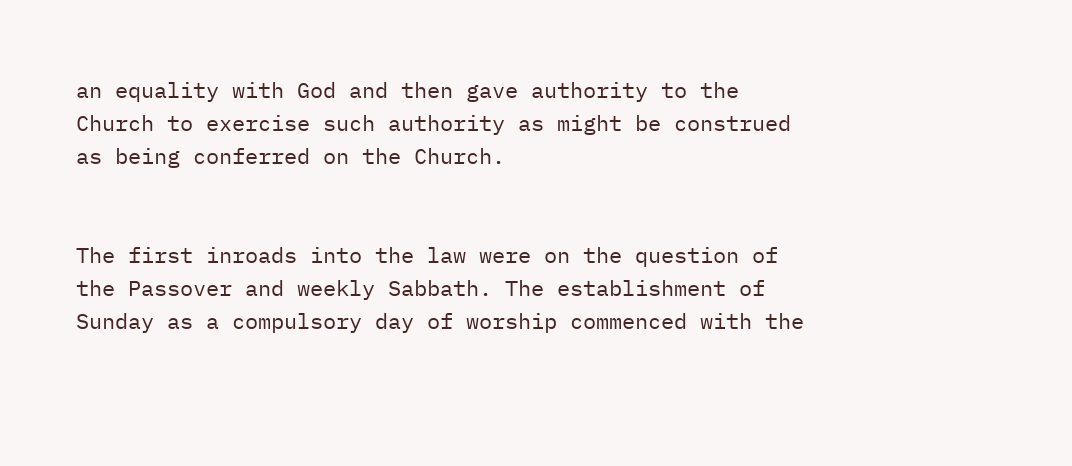an equality with God and then gave authority to the Church to exercise such authority as might be construed as being conferred on the Church.


The first inroads into the law were on the question of the Passover and weekly Sabbath. The establishment of Sunday as a compulsory day of worship commenced with the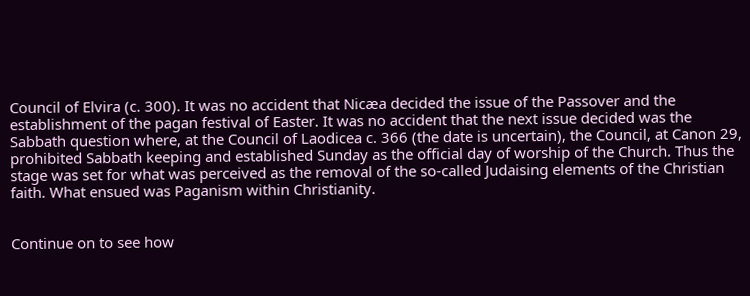Council of Elvira (c. 300). It was no accident that Nicæa decided the issue of the Passover and the establishment of the pagan festival of Easter. It was no accident that the next issue decided was the Sabbath question where, at the Council of Laodicea c. 366 (the date is uncertain), the Council, at Canon 29, prohibited Sabbath keeping and established Sunday as the official day of worship of the Church. Thus the stage was set for what was perceived as the removal of the so-called Judaising elements of the Christian faith. What ensued was Paganism within Christianity.


Continue on to see how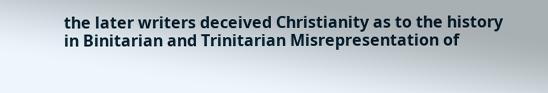the later writers deceived Christianity as to the history in Binitarian and Trinitarian Misrepresentation of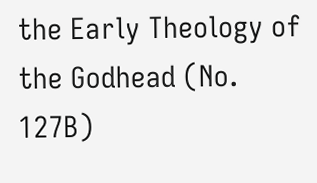the Early Theology of the Godhead (No. 127B)